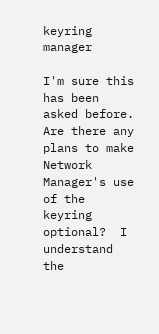keyring manager

I'm sure this has been asked before.  Are there any plans to make
Network Manager's use of the keyring optional?  I understand the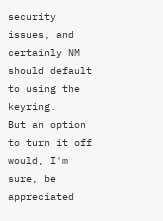security issues, and certainly NM should default to using the keyring.
But an option to turn it off would, I'm sure, be appreciated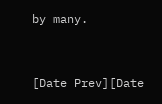by many.


[Date Prev][Date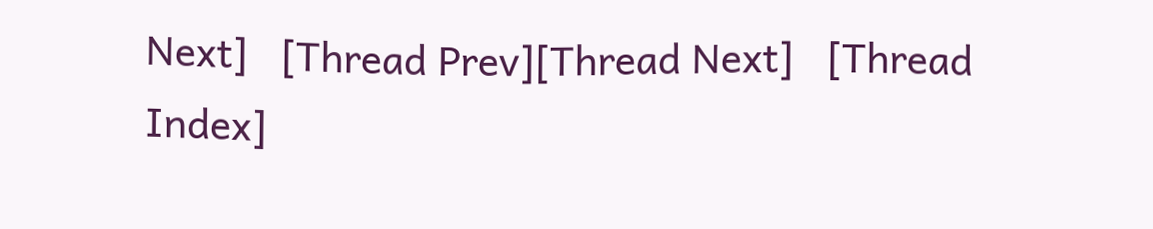Next]   [Thread Prev][Thread Next]   [Thread Index]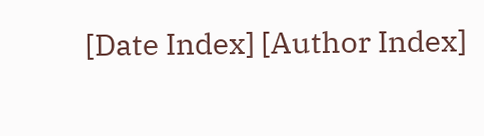[Date Index] [Author Index]